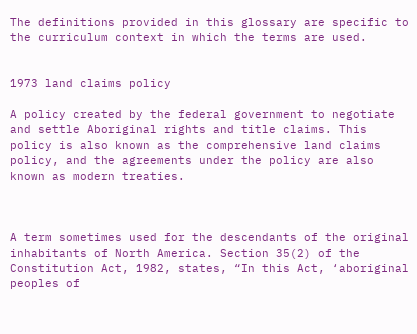The definitions provided in this glossary are specific to the curriculum context in which the terms are used.


1973 land claims policy

A policy created by the federal government to negotiate and settle Aboriginal rights and title claims. This policy is also known as the comprehensive land claims policy, and the agreements under the policy are also known as modern treaties.



A term sometimes used for the descendants of the original inhabitants of North America. Section 35(2) of the Constitution Act, 1982, states, “In this Act, ‘aboriginal peoples of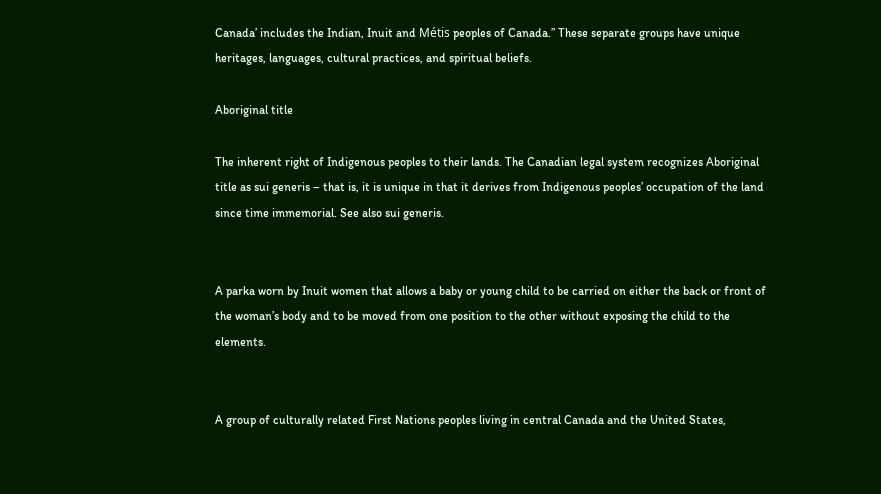Canada’ includes the Indian, Inuit and Métis peoples of Canada.” These separate groups have unique heritages, languages, cultural practices, and spiritual beliefs.

Aboriginal title

The inherent right of Indigenous peoples to their lands. The Canadian legal system recognizes Aboriginal title as sui generis – that is, it is unique in that it derives from Indigenous peoples’ occupation of the land since time immemorial. See also sui generis.


A parka worn by Inuit women that allows a baby or young child to be carried on either the back or front of the woman’s body and to be moved from one position to the other without exposing the child to the elements.


A group of culturally related First Nations peoples living in central Canada and the United States,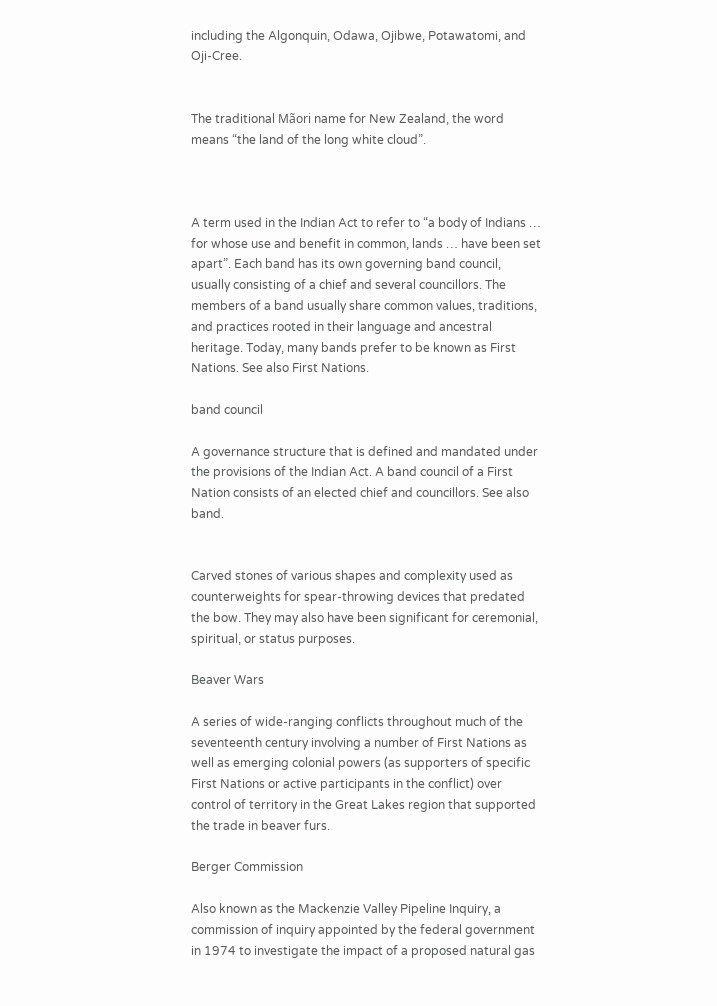including the Algonquin, Odawa, Ojibwe, Potawatomi, and Oji-Cree.


The traditional Mãori name for New Zealand, the word means “the land of the long white cloud”.



A term used in the Indian Act to refer to “a body of Indians … for whose use and benefit in common, lands … have been set apart”. Each band has its own governing band council, usually consisting of a chief and several councillors. The members of a band usually share common values, traditions, and practices rooted in their language and ancestral heritage. Today, many bands prefer to be known as First Nations. See also First Nations.

band council

A governance structure that is defined and mandated under the provisions of the Indian Act. A band council of a First Nation consists of an elected chief and councillors. See also band.


Carved stones of various shapes and complexity used as counterweights for spear-throwing devices that predated the bow. They may also have been significant for ceremonial, spiritual, or status purposes.

Beaver Wars

A series of wide-ranging conflicts throughout much of the seventeenth century involving a number of First Nations as well as emerging colonial powers (as supporters of specific First Nations or active participants in the conflict) over control of territory in the Great Lakes region that supported the trade in beaver furs.

Berger Commission

Also known as the Mackenzie Valley Pipeline Inquiry, a commission of inquiry appointed by the federal government in 1974 to investigate the impact of a proposed natural gas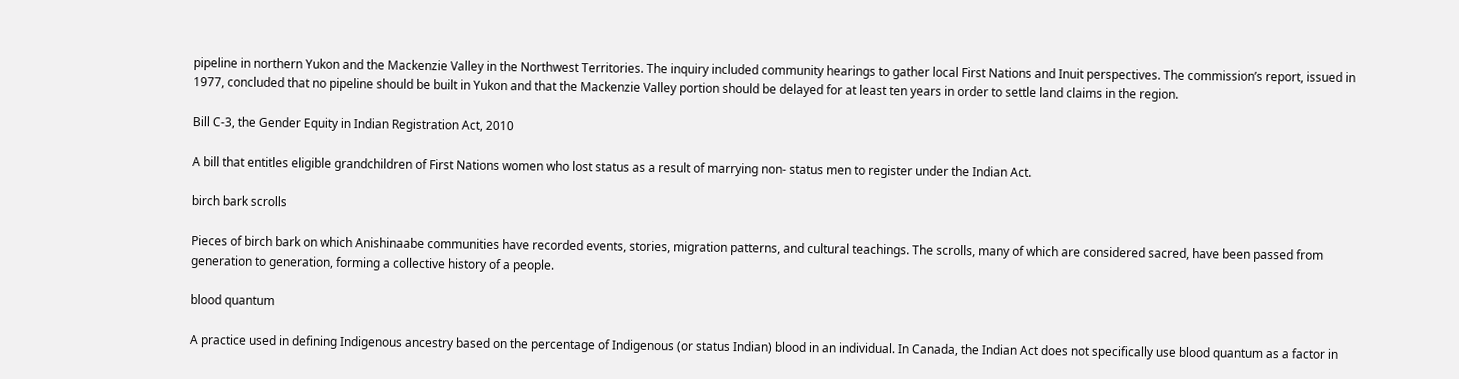pipeline in northern Yukon and the Mackenzie Valley in the Northwest Territories. The inquiry included community hearings to gather local First Nations and Inuit perspectives. The commission’s report, issued in 1977, concluded that no pipeline should be built in Yukon and that the Mackenzie Valley portion should be delayed for at least ten years in order to settle land claims in the region.

Bill C-3, the Gender Equity in Indian Registration Act, 2010

A bill that entitles eligible grandchildren of First Nations women who lost status as a result of marrying non- status men to register under the Indian Act.

birch bark scrolls

Pieces of birch bark on which Anishinaabe communities have recorded events, stories, migration patterns, and cultural teachings. The scrolls, many of which are considered sacred, have been passed from generation to generation, forming a collective history of a people.

blood quantum

A practice used in defining Indigenous ancestry based on the percentage of Indigenous (or status Indian) blood in an individual. In Canada, the Indian Act does not specifically use blood quantum as a factor in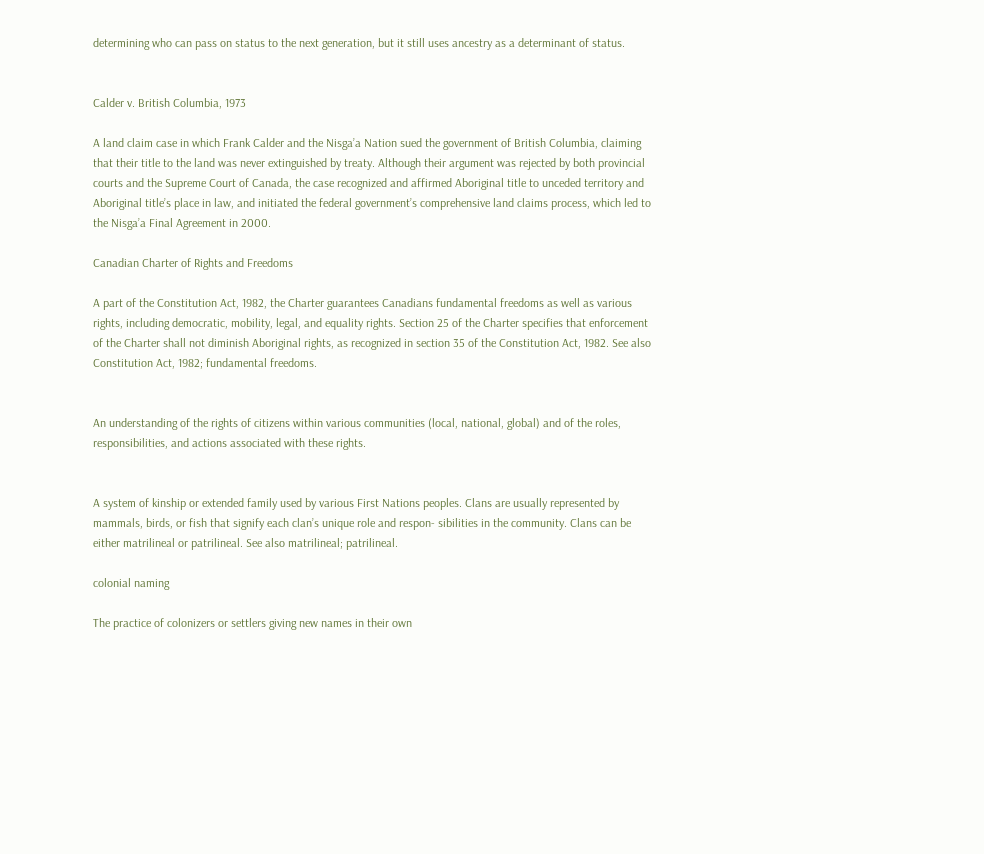determining who can pass on status to the next generation, but it still uses ancestry as a determinant of status.


Calder v. British Columbia, 1973

A land claim case in which Frank Calder and the Nisga’a Nation sued the government of British Columbia, claiming that their title to the land was never extinguished by treaty. Although their argument was rejected by both provincial courts and the Supreme Court of Canada, the case recognized and affirmed Aboriginal title to unceded territory and Aboriginal title’s place in law, and initiated the federal government’s comprehensive land claims process, which led to the Nisga’a Final Agreement in 2000.

Canadian Charter of Rights and Freedoms

A part of the Constitution Act, 1982, the Charter guarantees Canadians fundamental freedoms as well as various rights, including democratic, mobility, legal, and equality rights. Section 25 of the Charter specifies that enforcement of the Charter shall not diminish Aboriginal rights, as recognized in section 35 of the Constitution Act, 1982. See also Constitution Act, 1982; fundamental freedoms.


An understanding of the rights of citizens within various communities (local, national, global) and of the roles, responsibilities, and actions associated with these rights.


A system of kinship or extended family used by various First Nations peoples. Clans are usually represented by mammals, birds, or fish that signify each clan’s unique role and respon- sibilities in the community. Clans can be either matrilineal or patrilineal. See also matrilineal; patrilineal.

colonial naming

The practice of colonizers or settlers giving new names in their own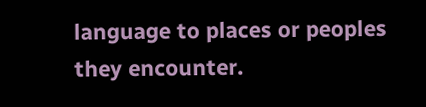language to places or peoples they encounter.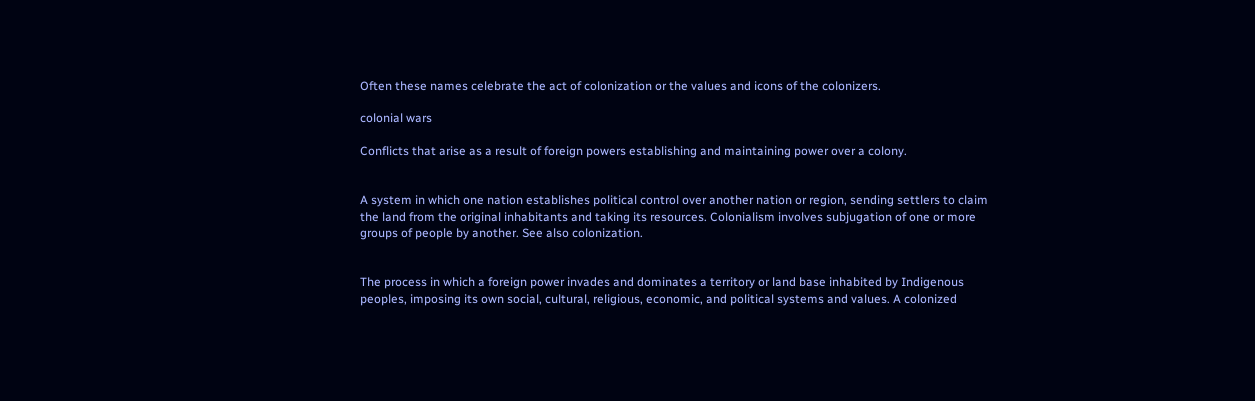Often these names celebrate the act of colonization or the values and icons of the colonizers.

colonial wars

Conflicts that arise as a result of foreign powers establishing and maintaining power over a colony.


A system in which one nation establishes political control over another nation or region, sending settlers to claim the land from the original inhabitants and taking its resources. Colonialism involves subjugation of one or more groups of people by another. See also colonization.


The process in which a foreign power invades and dominates a territory or land base inhabited by Indigenous peoples, imposing its own social, cultural, religious, economic, and political systems and values. A colonized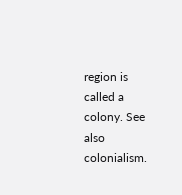region is called a colony. See also colonialism.